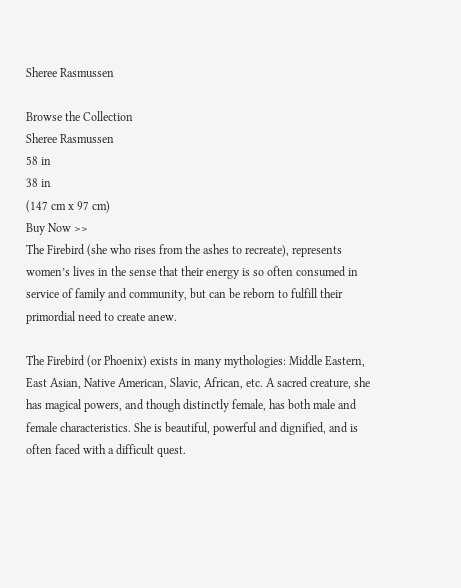Sheree Rasmussen

Browse the Collection
Sheree Rasmussen
58 in
38 in
(147 cm x 97 cm)
Buy Now >>
The Firebird (she who rises from the ashes to recreate), represents women’s lives in the sense that their energy is so often consumed in service of family and community, but can be reborn to fulfill their primordial need to create anew.

The Firebird (or Phoenix) exists in many mythologies: Middle Eastern, East Asian, Native American, Slavic, African, etc. A sacred creature, she has magical powers, and though distinctly female, has both male and female characteristics. She is beautiful, powerful and dignified, and is often faced with a difficult quest.